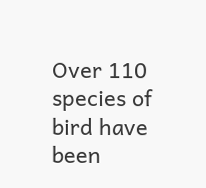Over 110 species of bird have been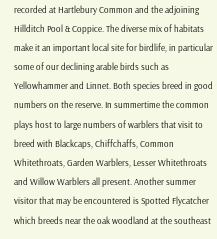recorded at Hartlebury Common and the adjoining Hillditch Pool & Coppice. The diverse mix of habitats make it an important local site for birdlife, in particular some of our declining arable birds such as Yellowhammer and Linnet. Both species breed in good numbers on the reserve. In summertime the common plays host to large numbers of warblers that visit to breed with Blackcaps, Chiffchaffs, Common Whitethroats, Garden Warblers, Lesser Whitethroats and Willow Warblers all present. Another summer visitor that may be encountered is Spotted Flycatcher which breeds near the oak woodland at the southeast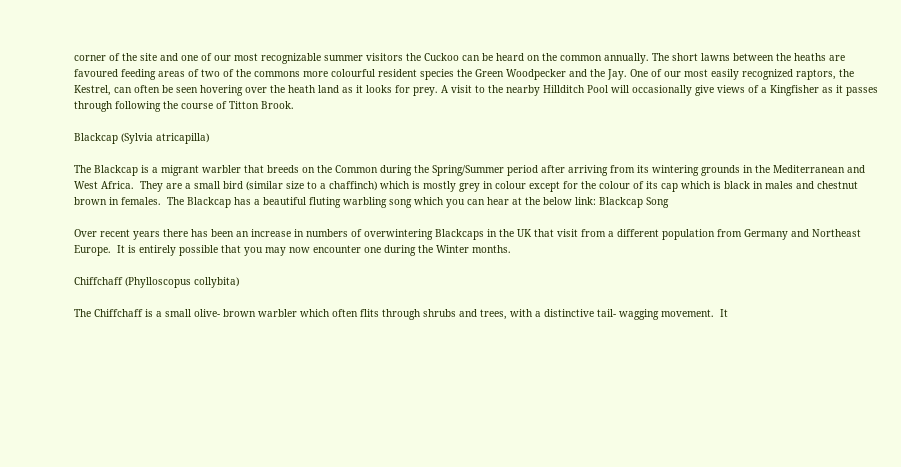corner of the site and one of our most recognizable summer visitors the Cuckoo can be heard on the common annually. The short lawns between the heaths are favoured feeding areas of two of the commons more colourful resident species the Green Woodpecker and the Jay. One of our most easily recognized raptors, the Kestrel, can often be seen hovering over the heath land as it looks for prey. A visit to the nearby Hillditch Pool will occasionally give views of a Kingfisher as it passes through following the course of Titton Brook.

Blackcap (Sylvia atricapilla)

The Blackcap is a migrant warbler that breeds on the Common during the Spring/Summer period after arriving from its wintering grounds in the Mediterranean and West Africa.  They are a small bird (similar size to a chaffinch) which is mostly grey in colour except for the colour of its cap which is black in males and chestnut brown in females.  The Blackcap has a beautiful fluting warbling song which you can hear at the below link: Blackcap Song

Over recent years there has been an increase in numbers of overwintering Blackcaps in the UK that visit from a different population from Germany and Northeast Europe.  It is entirely possible that you may now encounter one during the Winter months.

Chiffchaff (Phylloscopus collybita)

The Chiffchaff is a small olive- brown warbler which often flits through shrubs and trees, with a distinctive tail- wagging movement.  It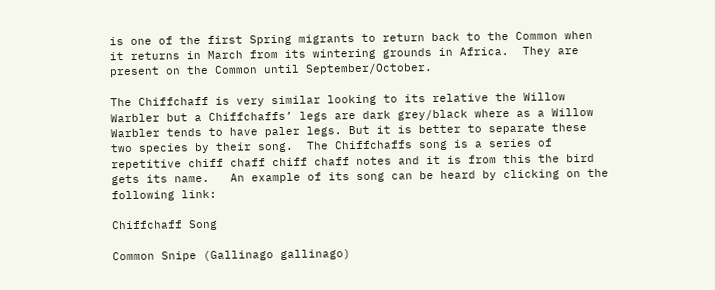is one of the first Spring migrants to return back to the Common when it returns in March from its wintering grounds in Africa.  They are present on the Common until September/October.

The Chiffchaff is very similar looking to its relative the Willow Warbler but a Chiffchaffs’ legs are dark grey/black where as a Willow Warbler tends to have paler legs. But it is better to separate these two species by their song.  The Chiffchaffs song is a series of repetitive chiff chaff chiff chaff notes and it is from this the bird gets its name.   An example of its song can be heard by clicking on the following link:

Chiffchaff Song

Common Snipe (Gallinago gallinago)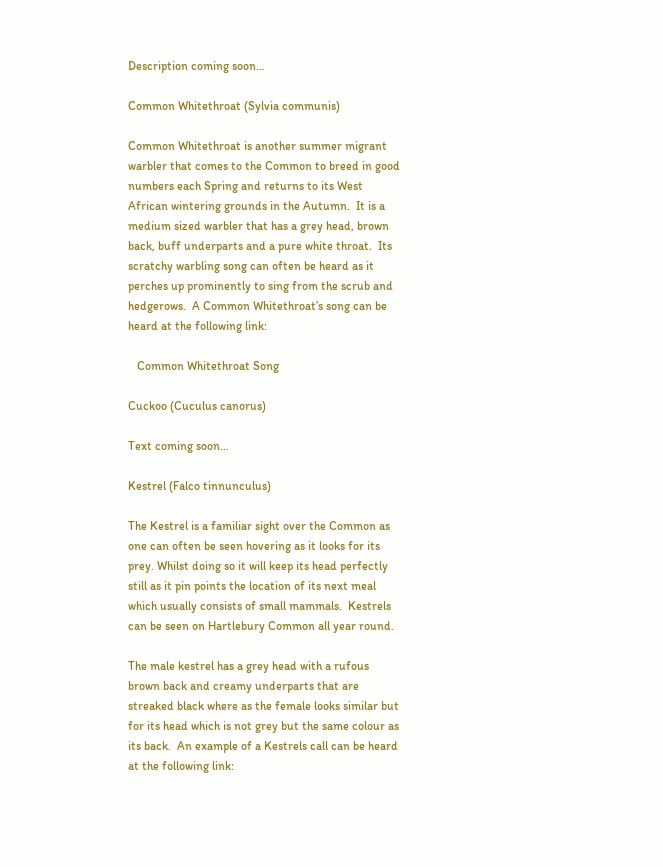Description coming soon…

Common Whitethroat (Sylvia communis)

Common Whitethroat is another summer migrant warbler that comes to the Common to breed in good numbers each Spring and returns to its West African wintering grounds in the Autumn.  It is a medium sized warbler that has a grey head, brown back, buff underparts and a pure white throat.  Its scratchy warbling song can often be heard as it perches up prominently to sing from the scrub and hedgerows.  A Common Whitethroat’s song can be heard at the following link:

   Common Whitethroat Song

Cuckoo (Cuculus canorus)

Text coming soon…

Kestrel (Falco tinnunculus)

The Kestrel is a familiar sight over the Common as one can often be seen hovering as it looks for its prey. Whilst doing so it will keep its head perfectly still as it pin points the location of its next meal which usually consists of small mammals.  Kestrels can be seen on Hartlebury Common all year round.

The male kestrel has a grey head with a rufous brown back and creamy underparts that are streaked black where as the female looks similar but for its head which is not grey but the same colour as its back.  An example of a Kestrels call can be heard at the following link: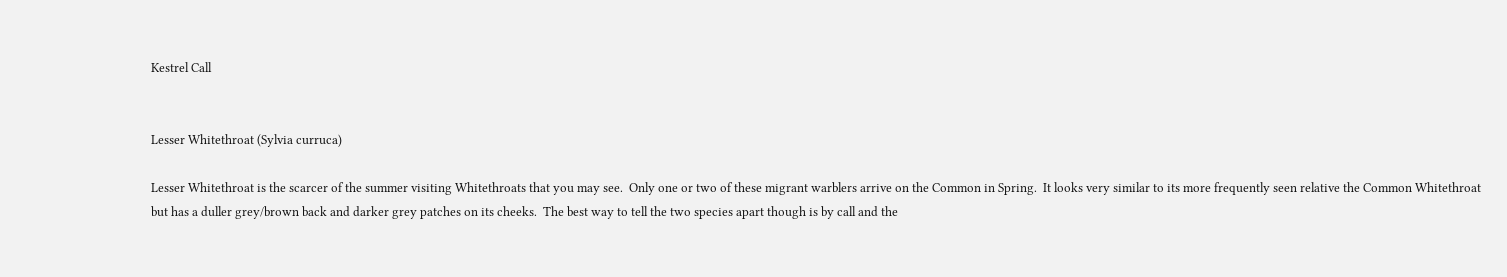Kestrel Call


Lesser Whitethroat (Sylvia curruca)

Lesser Whitethroat is the scarcer of the summer visiting Whitethroats that you may see.  Only one or two of these migrant warblers arrive on the Common in Spring.  It looks very similar to its more frequently seen relative the Common Whitethroat but has a duller grey/brown back and darker grey patches on its cheeks.  The best way to tell the two species apart though is by call and the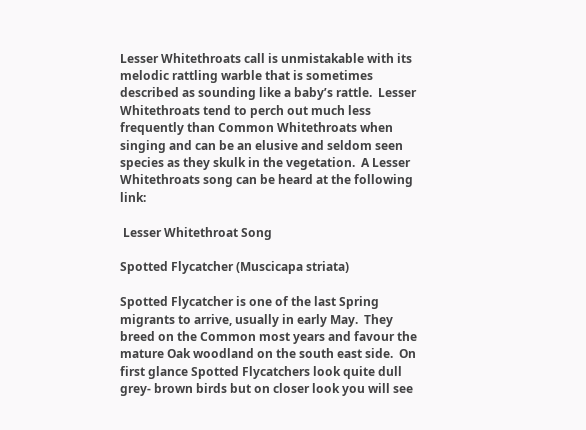Lesser Whitethroats call is unmistakable with its melodic rattling warble that is sometimes described as sounding like a baby’s rattle.  Lesser Whitethroats tend to perch out much less frequently than Common Whitethroats when singing and can be an elusive and seldom seen species as they skulk in the vegetation.  A Lesser Whitethroats song can be heard at the following link:

 Lesser Whitethroat Song

Spotted Flycatcher (Muscicapa striata)

Spotted Flycatcher is one of the last Spring migrants to arrive, usually in early May.  They breed on the Common most years and favour the mature Oak woodland on the south east side.  On first glance Spotted Flycatchers look quite dull grey- brown birds but on closer look you will see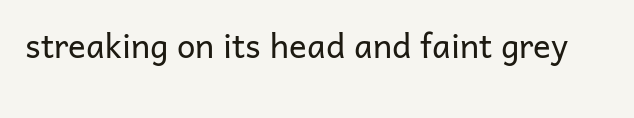streaking on its head and faint grey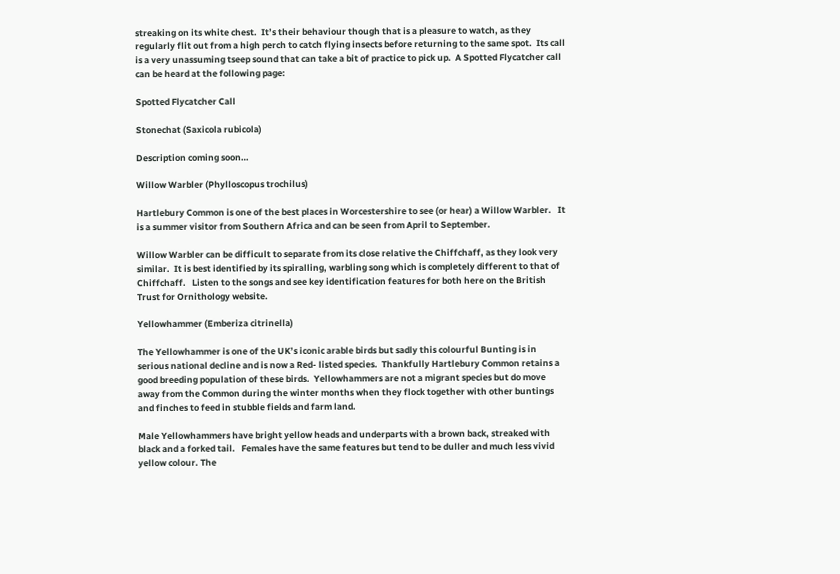streaking on its white chest.  It’s their behaviour though that is a pleasure to watch, as they regularly flit out from a high perch to catch flying insects before returning to the same spot.  Its call is a very unassuming tseep sound that can take a bit of practice to pick up.  A Spotted Flycatcher call can be heard at the following page:

Spotted Flycatcher Call

Stonechat (Saxicola rubicola)

Description coming soon…

Willow Warbler (Phylloscopus trochilus)

Hartlebury Common is one of the best places in Worcestershire to see (or hear) a Willow Warbler.   It is a summer visitor from Southern Africa and can be seen from April to September.

Willow Warbler can be difficult to separate from its close relative the Chiffchaff, as they look very similar.  It is best identified by its spiralling, warbling song which is completely different to that of Chiffchaff.   Listen to the songs and see key identification features for both here on the British Trust for Ornithology website.

Yellowhammer (Emberiza citrinella)

The Yellowhammer is one of the UK’s iconic arable birds but sadly this colourful Bunting is in serious national decline and is now a Red- listed species.  Thankfully Hartlebury Common retains a good breeding population of these birds.  Yellowhammers are not a migrant species but do move away from the Common during the winter months when they flock together with other buntings and finches to feed in stubble fields and farm land.

Male Yellowhammers have bright yellow heads and underparts with a brown back, streaked with black and a forked tail.   Females have the same features but tend to be duller and much less vivid yellow colour. The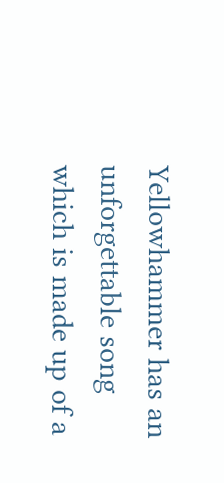Yellowhammer has an unforgettable song which is made up of a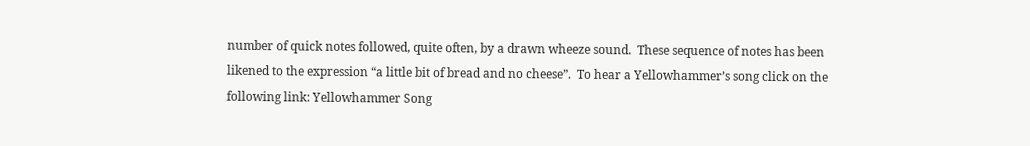number of quick notes followed, quite often, by a drawn wheeze sound.  These sequence of notes has been likened to the expression “a little bit of bread and no cheese”.  To hear a Yellowhammer’s song click on the following link: Yellowhammer Song